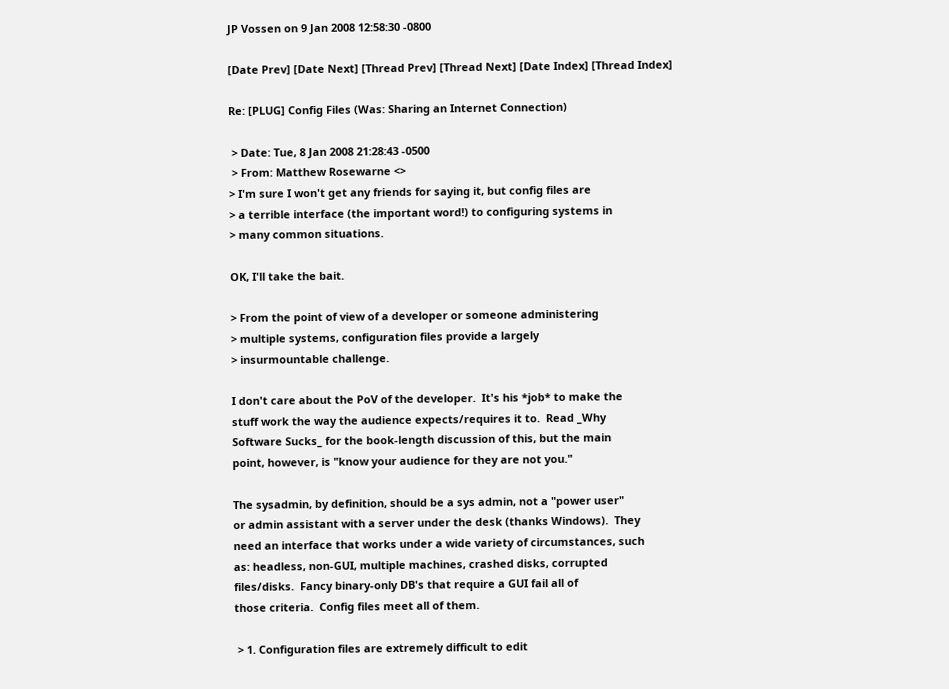JP Vossen on 9 Jan 2008 12:58:30 -0800

[Date Prev] [Date Next] [Thread Prev] [Thread Next] [Date Index] [Thread Index]

Re: [PLUG] Config Files (Was: Sharing an Internet Connection)

 > Date: Tue, 8 Jan 2008 21:28:43 -0500
 > From: Matthew Rosewarne <>
> I'm sure I won't get any friends for saying it, but config files are
> a terrible interface (the important word!) to configuring systems in
> many common situations.

OK, I'll take the bait.

> From the point of view of a developer or someone administering
> multiple systems, configuration files provide a largely
> insurmountable challenge.

I don't care about the PoV of the developer.  It's his *job* to make the
stuff work the way the audience expects/requires it to.  Read _Why
Software Sucks_ for the book-length discussion of this, but the main
point, however, is "know your audience for they are not you."

The sysadmin, by definition, should be a sys admin, not a "power user"
or admin assistant with a server under the desk (thanks Windows).  They
need an interface that works under a wide variety of circumstances, such
as: headless, non-GUI, multiple machines, crashed disks, corrupted
files/disks.  Fancy binary-only DB's that require a GUI fail all of
those criteria.  Config files meet all of them.

 > 1. Configuration files are extremely difficult to edit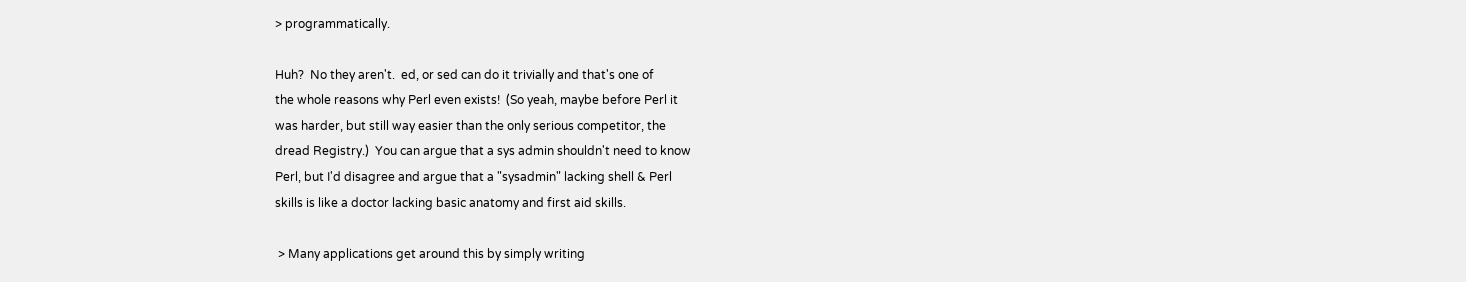> programmatically.

Huh?  No they aren't.  ed, or sed can do it trivially and that's one of
the whole reasons why Perl even exists!  (So yeah, maybe before Perl it
was harder, but still way easier than the only serious competitor, the
dread Registry.)  You can argue that a sys admin shouldn't need to know
Perl, but I'd disagree and argue that a "sysadmin" lacking shell & Perl
skills is like a doctor lacking basic anatomy and first aid skills.

 > Many applications get around this by simply writing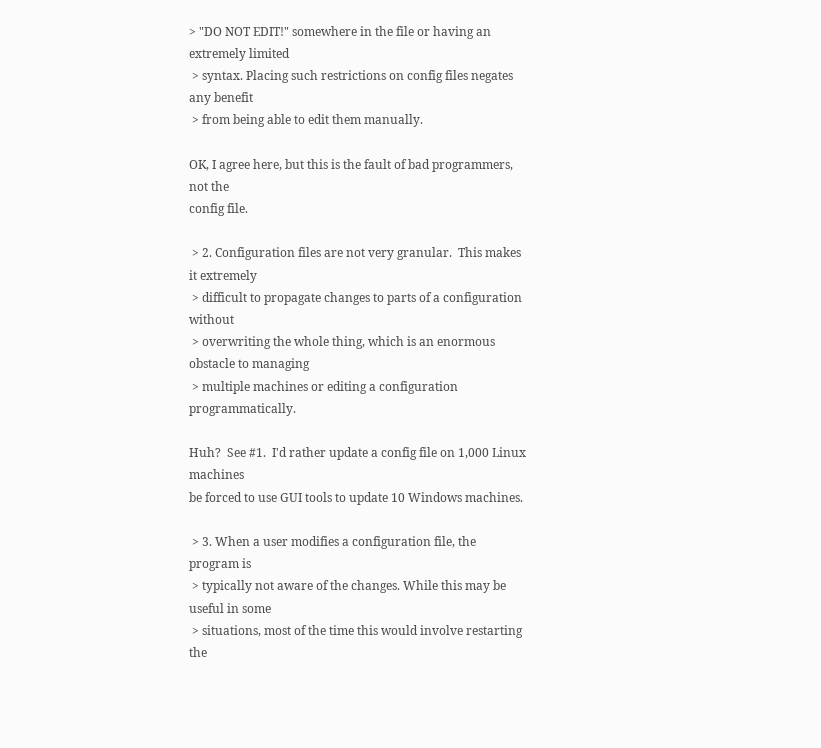> "DO NOT EDIT!" somewhere in the file or having an extremely limited
 > syntax. Placing such restrictions on config files negates any benefit
 > from being able to edit them manually.

OK, I agree here, but this is the fault of bad programmers, not the
config file.

 > 2. Configuration files are not very granular.  This makes it extremely
 > difficult to propagate changes to parts of a configuration without
 > overwriting the whole thing, which is an enormous obstacle to managing
 > multiple machines or editing a configuration programmatically.

Huh?  See #1.  I'd rather update a config file on 1,000 Linux machines
be forced to use GUI tools to update 10 Windows machines.

 > 3. When a user modifies a configuration file, the program is
 > typically not aware of the changes. While this may be useful in some
 > situations, most of the time this would involve restarting the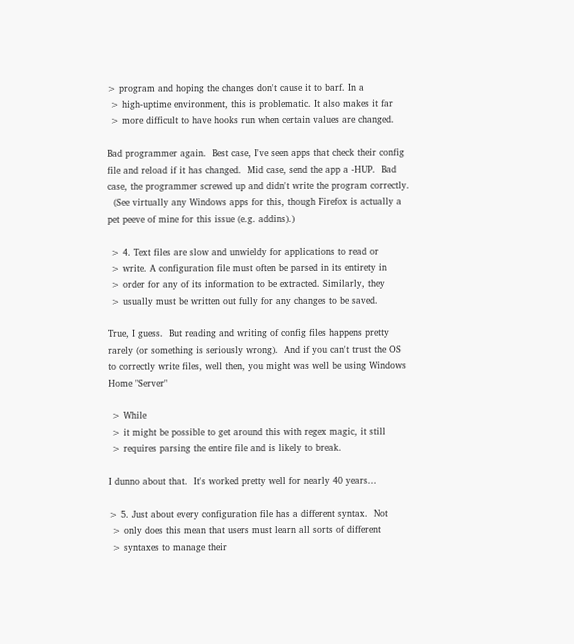> program and hoping the changes don't cause it to barf. In a
 > high-uptime environment, this is problematic. It also makes it far
 > more difficult to have hooks run when certain values are changed.

Bad programmer again.  Best case, I've seen apps that check their config
file and reload if it has changed.  Mid case, send the app a -HUP.  Bad
case, the programmer screwed up and didn't write the program correctly.
  (See virtually any Windows apps for this, though Firefox is actually a
pet peeve of mine for this issue (e.g. addins).)

 > 4. Text files are slow and unwieldy for applications to read or
 > write. A configuration file must often be parsed in its entirety in
 > order for any of its information to be extracted. Similarly, they
 > usually must be written out fully for any changes to be saved.

True, I guess.  But reading and writing of config files happens pretty
rarely (or something is seriously wrong).  And if you can't trust the OS
to correctly write files, well then, you might was well be using Windows
Home "Server"

 > While
 > it might be possible to get around this with regex magic, it still
 > requires parsing the entire file and is likely to break.

I dunno about that.  It's worked pretty well for nearly 40 years...

> 5. Just about every configuration file has a different syntax.  Not
 > only does this mean that users must learn all sorts of different
 > syntaxes to manage their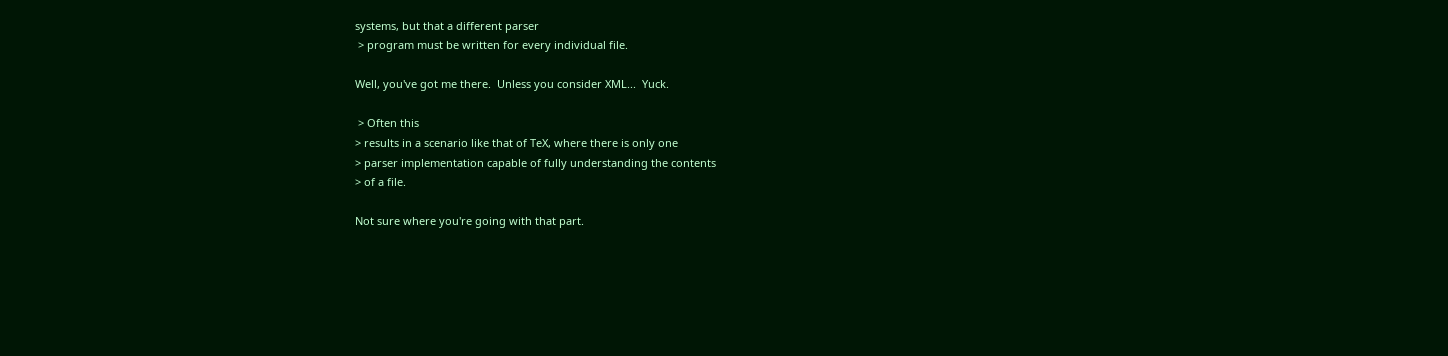systems, but that a different parser
 > program must be written for every individual file.

Well, you've got me there.  Unless you consider XML...  Yuck.

 > Often this
> results in a scenario like that of TeX, where there is only one
> parser implementation capable of fully understanding the contents
> of a file.

Not sure where you're going with that part.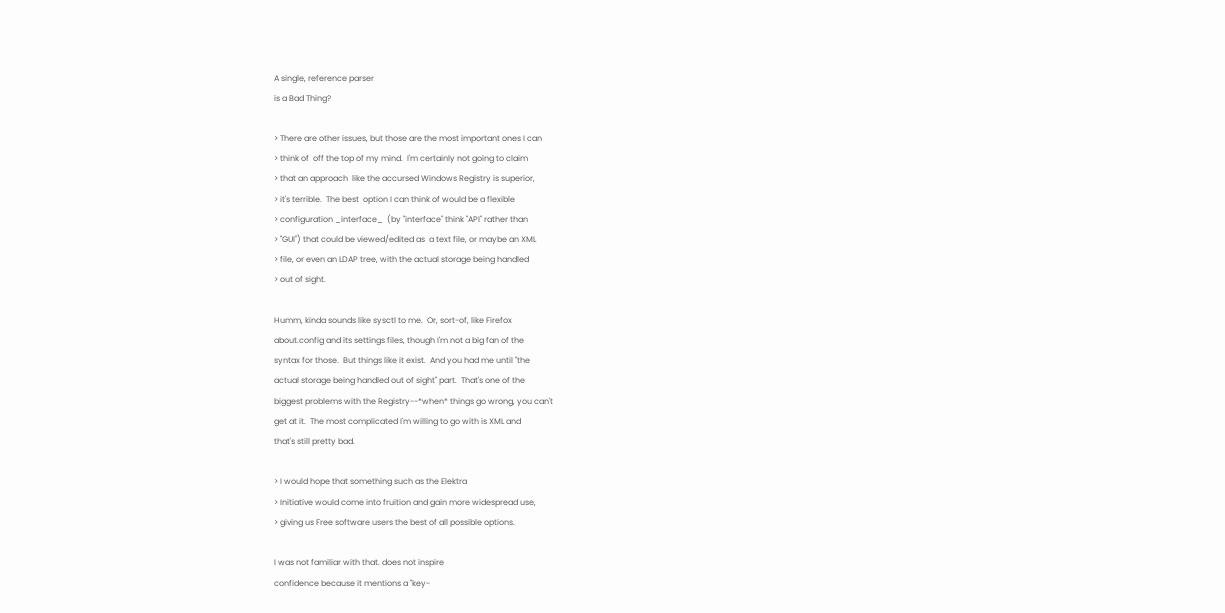A single, reference parser
is a Bad Thing?

> There are other issues, but those are the most important ones I can
> think of  off the top of my mind.  I'm certainly not going to claim
> that an approach  like the accursed Windows Registry is superior,
> it's terrible.  The best  option I can think of would be a flexible
> configuration _interface_  (by "interface" think "API" rather than
> "GUI") that could be viewed/edited as  a text file, or maybe an XML
> file, or even an LDAP tree, with the actual storage being handled
> out of sight.

Humm, kinda sounds like sysctl to me.  Or, sort-of, like Firefox
about.config and its settings files, though I'm not a big fan of the
syntax for those.  But things like it exist.  And you had me until "the
actual storage being handled out of sight" part.  That's one of the
biggest problems with the Registry--*when* things go wrong, you can't
get at it.  The most complicated I'm willing to go with is XML and
that's still pretty bad.

> I would hope that something such as the Elektra
> Initiative would come into fruition and gain more widespread use,
> giving us Free software users the best of all possible options.

I was not familiar with that. does not inspire
confidence because it mentions a "key-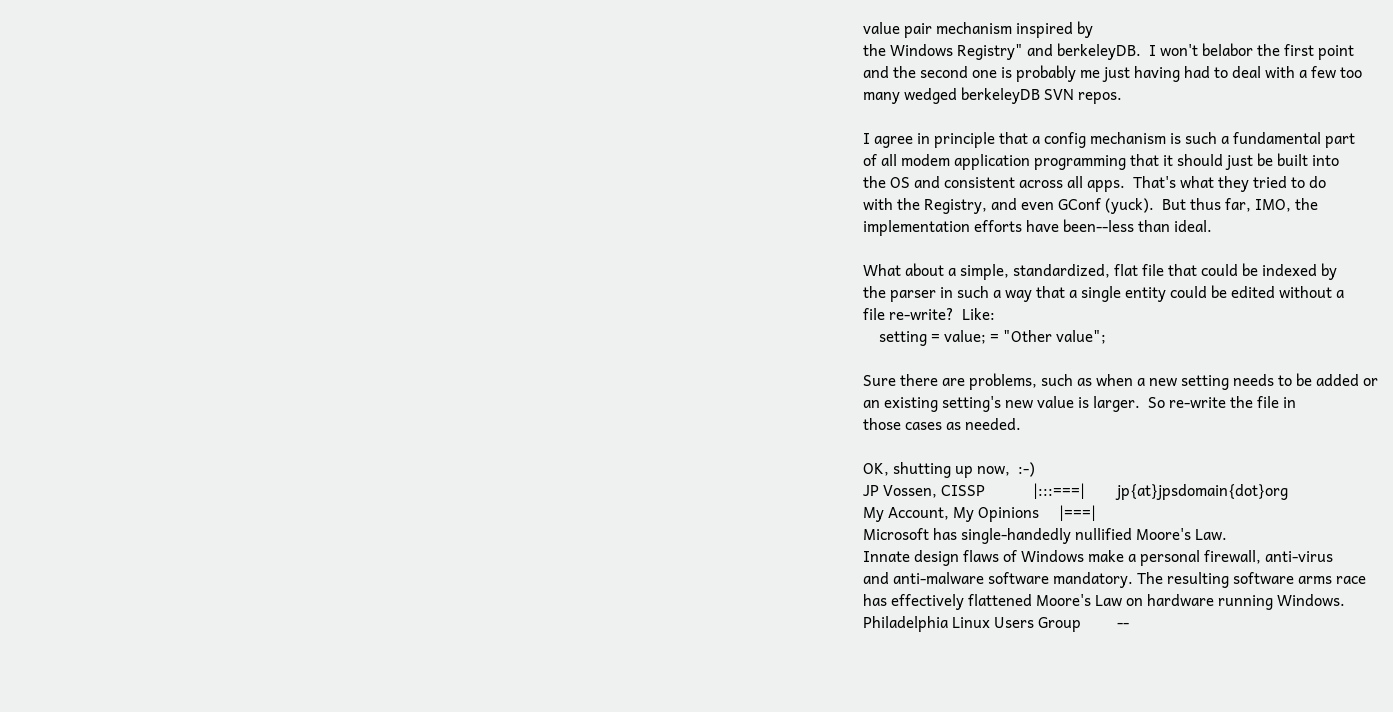value pair mechanism inspired by
the Windows Registry" and berkeleyDB.  I won't belabor the first point
and the second one is probably me just having had to deal with a few too
many wedged berkeleyDB SVN repos.

I agree in principle that a config mechanism is such a fundamental part
of all modem application programming that it should just be built into
the OS and consistent across all apps.  That's what they tried to do
with the Registry, and even GConf (yuck).  But thus far, IMO, the
implementation efforts have been--less than ideal.

What about a simple, standardized, flat file that could be indexed by
the parser in such a way that a single entity could be edited without a
file re-write?  Like:
    setting = value; = "Other value";

Sure there are problems, such as when a new setting needs to be added or
an existing setting's new value is larger.  So re-write the file in
those cases as needed.

OK, shutting up now,  :-)
JP Vossen, CISSP            |:::===|        jp{at}jpsdomain{dot}org
My Account, My Opinions     |===|
Microsoft has single-handedly nullified Moore's Law.
Innate design flaws of Windows make a personal firewall, anti-virus
and anti-malware software mandatory. The resulting software arms race
has effectively flattened Moore's Law on hardware running Windows.
Philadelphia Linux Users Group         --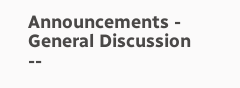Announcements -
General Discussion  --